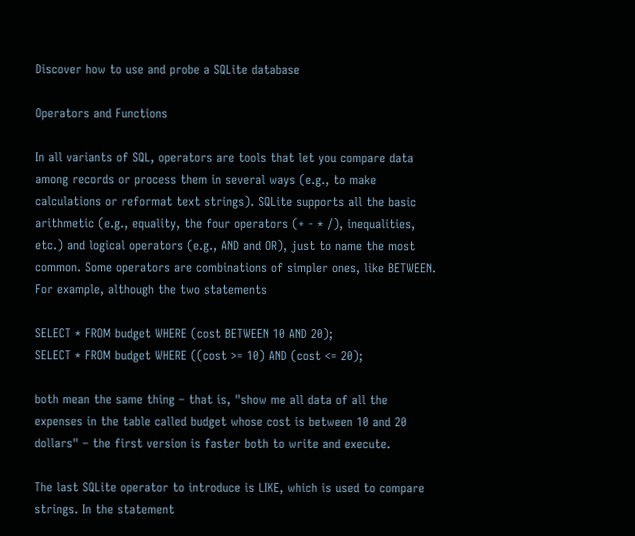Discover how to use and probe a SQLite database

Operators and Functions

In all variants of SQL, operators are tools that let you compare data among records or process them in several ways (e.g., to make calculations or reformat text strings). SQLite supports all the basic arithmetic (e.g., equality, the four operators (+ - * /), inequalities, etc.) and logical operators (e.g., AND and OR), just to name the most common. Some operators are combinations of simpler ones, like BETWEEN. For example, although the two statements

SELECT * FROM budget WHERE (cost BETWEEN 10 AND 20);
SELECT * FROM budget WHERE ((cost >= 10) AND (cost <= 20);

both mean the same thing – that is, "show me all data of all the expenses in the table called budget whose cost is between 10 and 20 dollars" – the first version is faster both to write and execute.

The last SQLite operator to introduce is LIKE, which is used to compare strings. In the statement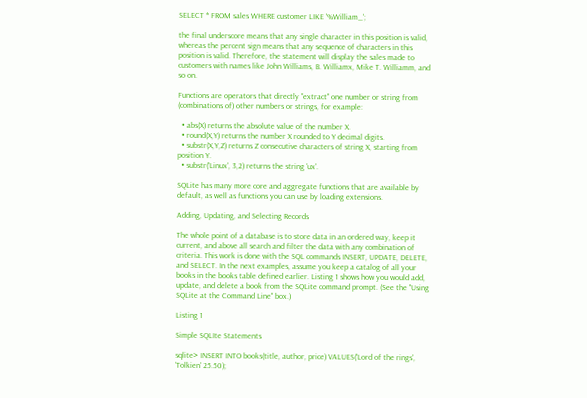SELECT * FROM sales WHERE customer LIKE '%William_';

the final underscore means that any single character in this position is valid, whereas the percent sign means that any sequence of characters in this position is valid. Therefore, the statement will display the sales made to customers with names like John Williams, B. Williamx, Mike T. Williamm, and so on.

Functions are operators that directly "extract" one number or string from (combinations of) other numbers or strings, for example:

  • abs(X) returns the absolute value of the number X.
  • round(X,Y) returns the number X rounded to Y decimal digits.
  • substr(X,Y,Z) returns Z consecutive characters of string X, starting from position Y.
  • substr('Linux', 3,2) returns the string 'ux'.

SQLite has many more core and aggregate functions that are available by default, as well as functions you can use by loading extensions.

Adding, Updating, and Selecting Records

The whole point of a database is to store data in an ordered way, keep it current, and above all search and filter the data with any combination of criteria. This work is done with the SQL commands INSERT, UPDATE, DELETE, and SELECT. In the next examples, assume you keep a catalog of all your books in the books table defined earlier. Listing 1 shows how you would add, update, and delete a book from the SQLite command prompt. (See the "Using SQLite at the Command Line" box.)

Listing 1

Simple SQLIte Statements

sqlite> INSERT INTO books(title, author, price) VALUES('Lord of the rings', 'Tolkien' 25.50);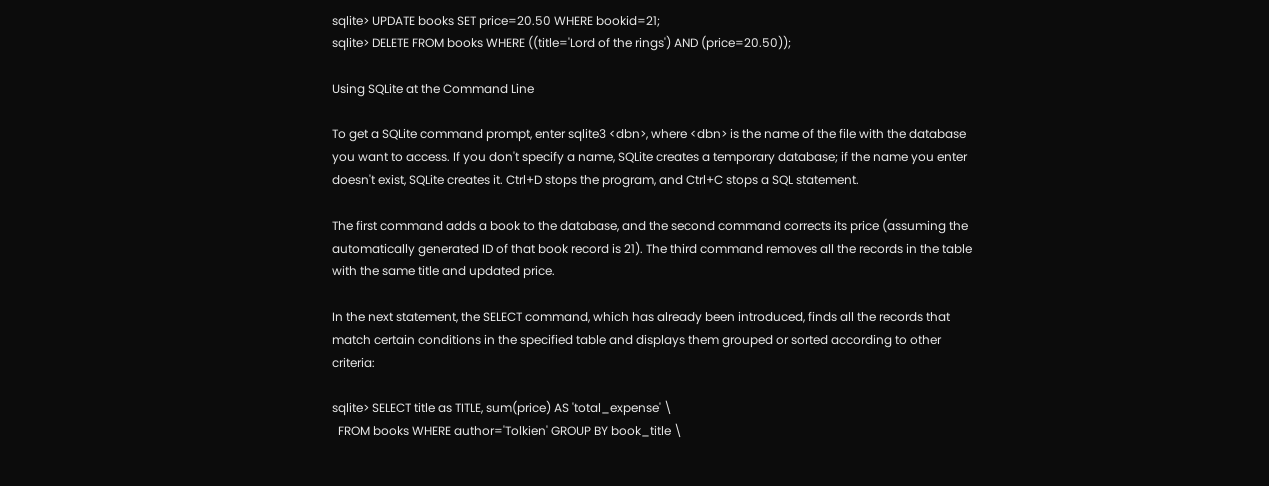sqlite> UPDATE books SET price=20.50 WHERE bookid=21;
sqlite> DELETE FROM books WHERE ((title='Lord of the rings') AND (price=20.50));

Using SQLite at the Command Line

To get a SQLite command prompt, enter sqlite3 <dbn>, where <dbn> is the name of the file with the database you want to access. If you don't specify a name, SQLite creates a temporary database; if the name you enter doesn't exist, SQLite creates it. Ctrl+D stops the program, and Ctrl+C stops a SQL statement.

The first command adds a book to the database, and the second command corrects its price (assuming the automatically generated ID of that book record is 21). The third command removes all the records in the table with the same title and updated price.

In the next statement, the SELECT command, which has already been introduced, finds all the records that match certain conditions in the specified table and displays them grouped or sorted according to other criteria:

sqlite> SELECT title as TITLE, sum(price) AS 'total_expense' \
  FROM books WHERE author='Tolkien' GROUP BY book_title \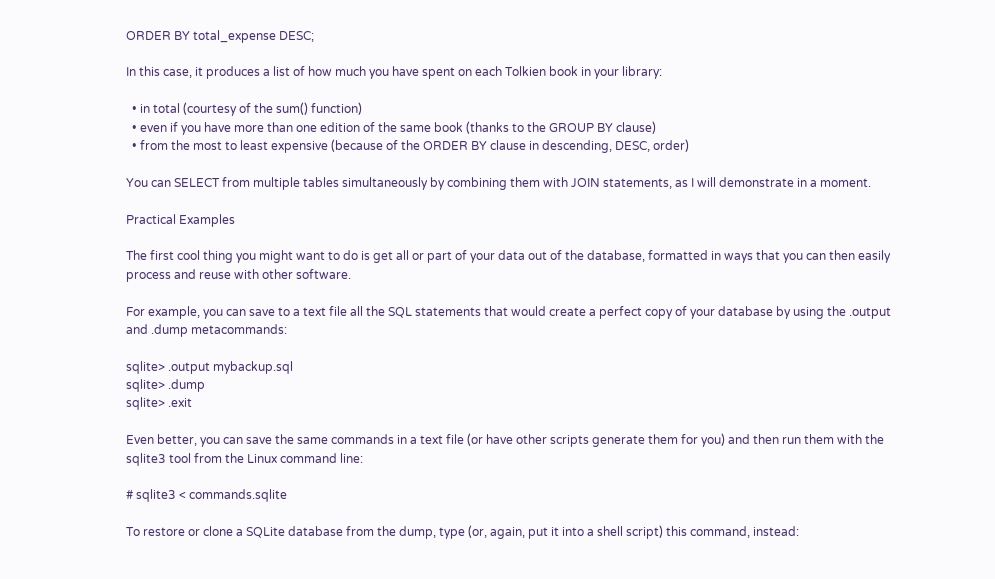ORDER BY total_expense DESC;

In this case, it produces a list of how much you have spent on each Tolkien book in your library:

  • in total (courtesy of the sum() function)
  • even if you have more than one edition of the same book (thanks to the GROUP BY clause)
  • from the most to least expensive (because of the ORDER BY clause in descending, DESC, order)

You can SELECT from multiple tables simultaneously by combining them with JOIN statements, as I will demonstrate in a moment.

Practical Examples

The first cool thing you might want to do is get all or part of your data out of the database, formatted in ways that you can then easily process and reuse with other software.

For example, you can save to a text file all the SQL statements that would create a perfect copy of your database by using the .output and .dump metacommands:

sqlite> .output mybackup.sql
sqlite> .dump
sqlite> .exit

Even better, you can save the same commands in a text file (or have other scripts generate them for you) and then run them with the sqlite3 tool from the Linux command line:

# sqlite3 < commands.sqlite

To restore or clone a SQLite database from the dump, type (or, again, put it into a shell script) this command, instead: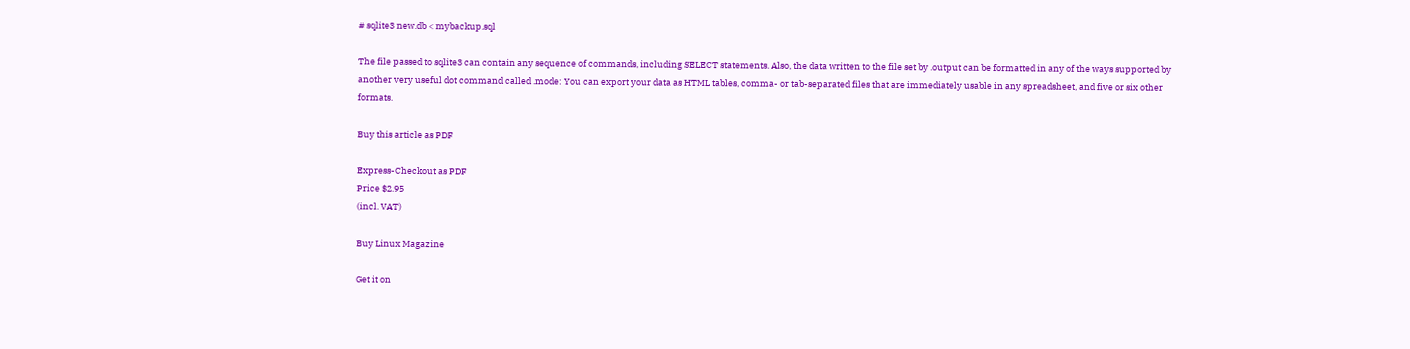# sqlite3 new.db < mybackup.sql

The file passed to sqlite3 can contain any sequence of commands, including SELECT statements. Also, the data written to the file set by .output can be formatted in any of the ways supported by another very useful dot command called .mode: You can export your data as HTML tables, comma- or tab-separated files that are immediately usable in any spreadsheet, and five or six other formats.

Buy this article as PDF

Express-Checkout as PDF
Price $2.95
(incl. VAT)

Buy Linux Magazine

Get it on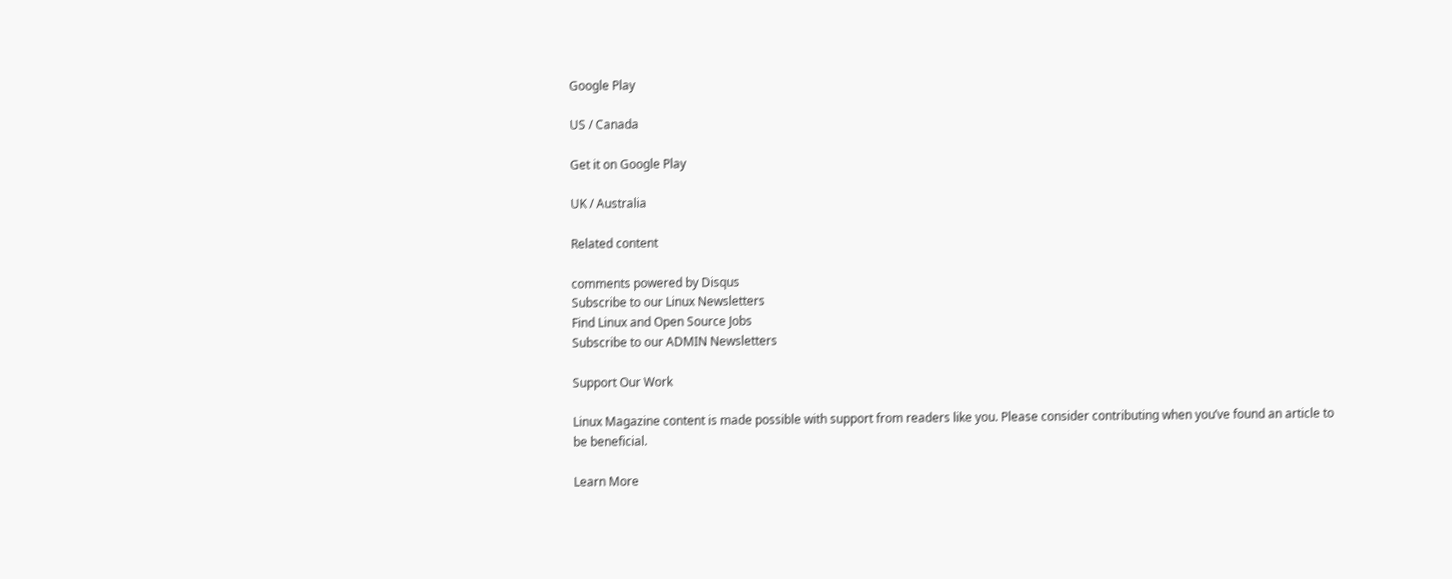Google Play

US / Canada

Get it on Google Play

UK / Australia

Related content

comments powered by Disqus
Subscribe to our Linux Newsletters
Find Linux and Open Source Jobs
Subscribe to our ADMIN Newsletters

Support Our Work

Linux Magazine content is made possible with support from readers like you. Please consider contributing when you’ve found an article to be beneficial.

Learn More